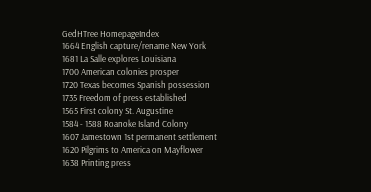GedHTree HomepageIndex
1664 English capture/rename New York
1681 La Salle explores Louisiana
1700 American colonies prosper
1720 Texas becomes Spanish possession
1735 Freedom of press established
1565 First colony St. Augustine
1584 - 1588 Roanoke Island Colony
1607 Jamestown 1st permanent settlement
1620 Pilgrims to America on Mayflower
1638 Printing press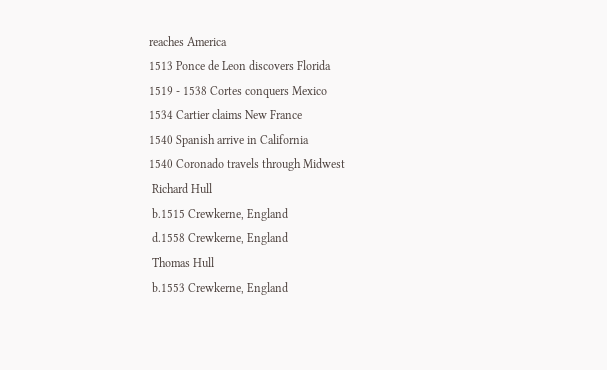reaches America
1513 Ponce de Leon discovers Florida
1519 - 1538 Cortes conquers Mexico
1534 Cartier claims New France
1540 Spanish arrive in California
1540 Coronado travels through Midwest
 Richard Hull
 b.1515 Crewkerne, England
 d.1558 Crewkerne, England
 Thomas Hull
 b.1553 Crewkerne, England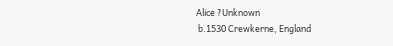Alice ?Unknown
 b.1530 Crewkerne, England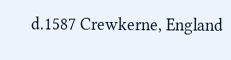d.1587 Crewkerne, England